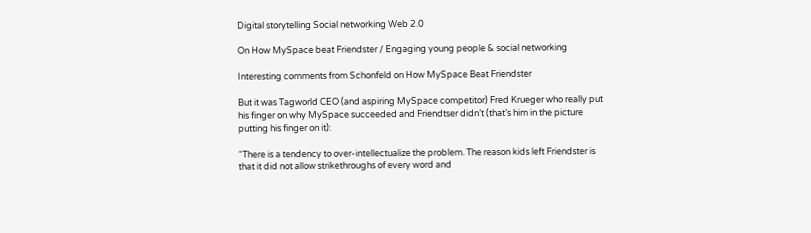Digital storytelling Social networking Web 2.0

On How MySpace beat Friendster / Engaging young people & social networking

Interesting comments from Schonfeld on How MySpace Beat Friendster

But it was Tagworld CEO (and aspiring MySpace competitor) Fred Krueger who really put his finger on why MySpace succeeded and Friendtser didn’t (that’s him in the picture putting his finger on it):

“There is a tendency to over-intellectualize the problem. The reason kids left Friendster is that it did not allow strikethroughs of every word and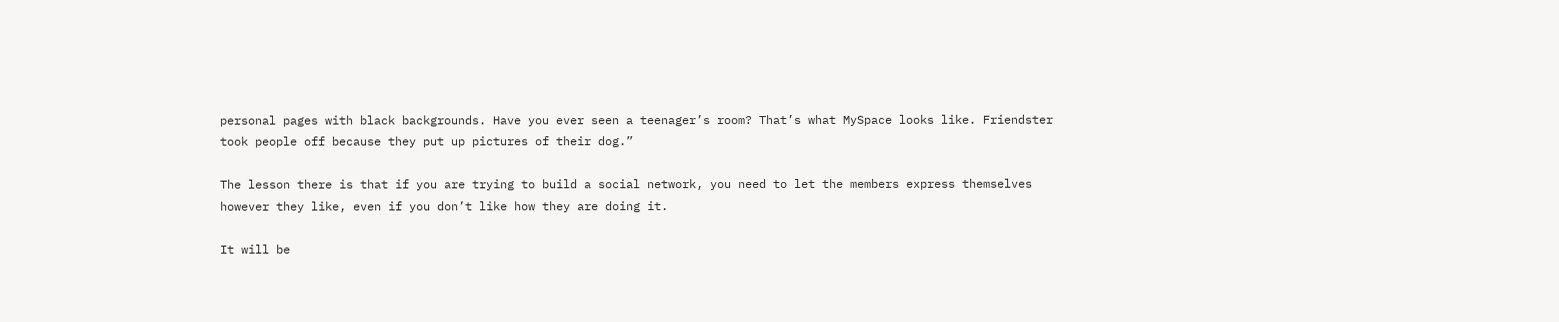personal pages with black backgrounds. Have you ever seen a teenager’s room? That’s what MySpace looks like. Friendster took people off because they put up pictures of their dog.”

The lesson there is that if you are trying to build a social network, you need to let the members express themselves however they like, even if you don’t like how they are doing it.

It will be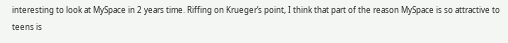interesting to look at MySpace in 2 years time. Riffing on Krueger’s point, I think that part of the reason MySpace is so attractive to teens is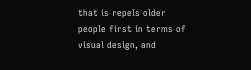that is repels older people first in terms of visual design, and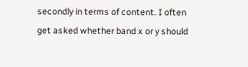secondly in terms of content. I often get asked whether band x or y should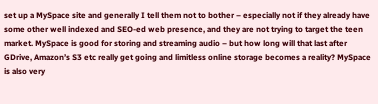set up a MySpace site and generally I tell them not to bother – especially not if they already have some other well indexed and SEO-ed web presence, and they are not trying to target the teen market. MySpace is good for storing and streaming audio – but how long will that last after GDrive, Amazon’s S3 etc really get going and limitless online storage becomes a reality? MySpace is also very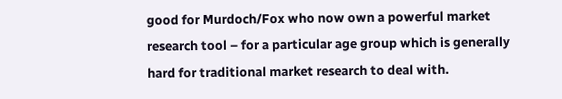good for Murdoch/Fox who now own a powerful market research tool – for a particular age group which is generally hard for traditional market research to deal with.